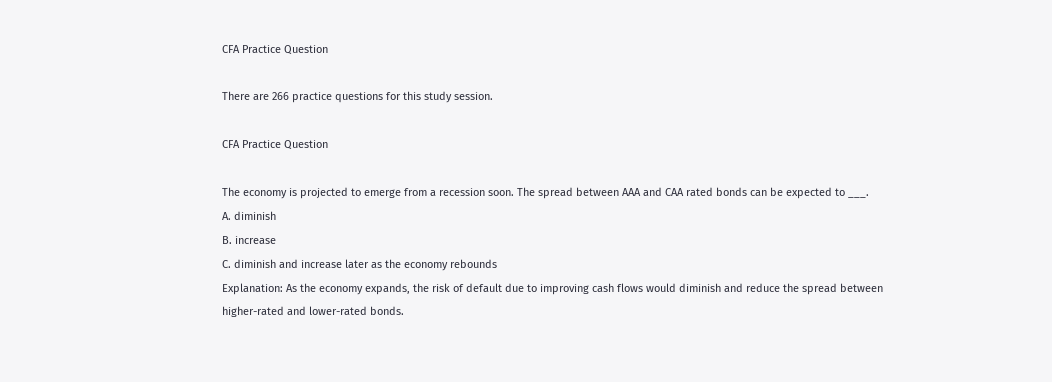CFA Practice Question

There are 266 practice questions for this study session.

CFA Practice Question

The economy is projected to emerge from a recession soon. The spread between AAA and CAA rated bonds can be expected to ___.
A. diminish
B. increase
C. diminish and increase later as the economy rebounds
Explanation: As the economy expands, the risk of default due to improving cash flows would diminish and reduce the spread between higher-rated and lower-rated bonds.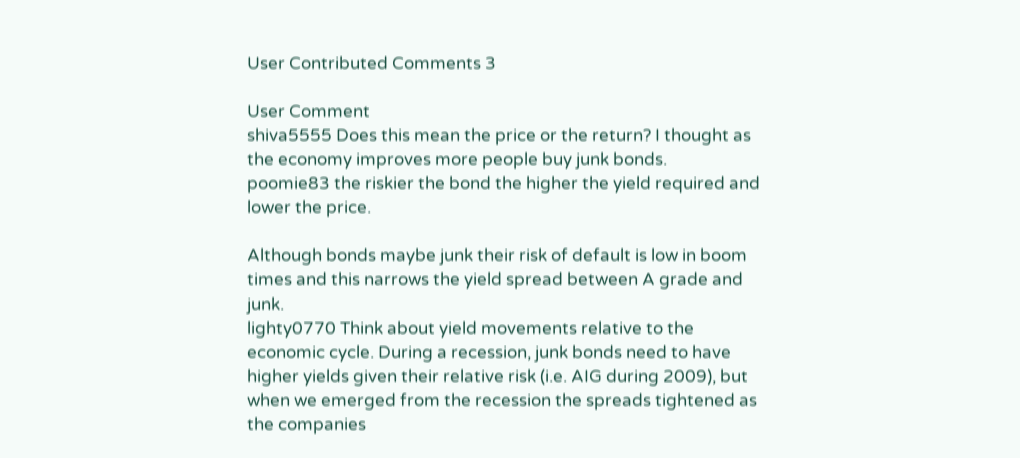User Contributed Comments 3

User Comment
shiva5555 Does this mean the price or the return? I thought as the economy improves more people buy junk bonds.
poomie83 the riskier the bond the higher the yield required and lower the price.

Although bonds maybe junk their risk of default is low in boom times and this narrows the yield spread between A grade and junk.
lighty0770 Think about yield movements relative to the economic cycle. During a recession, junk bonds need to have higher yields given their relative risk (i.e. AIG during 2009), but when we emerged from the recession the spreads tightened as the companies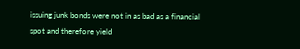issuing junk bonds were not in as bad as a financial spot and therefore yield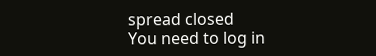spread closed
You need to log in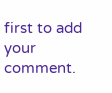first to add your comment.